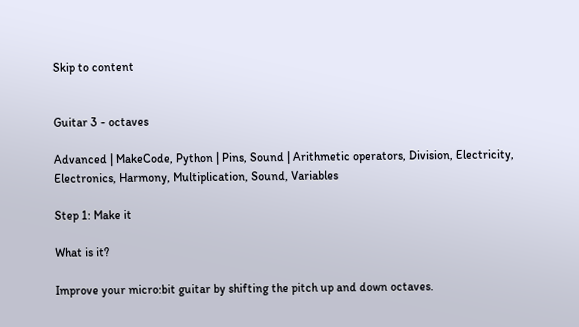Skip to content


Guitar 3 - octaves

Advanced | MakeCode, Python | Pins, Sound | Arithmetic operators, Division, Electricity, Electronics, Harmony, Multiplication, Sound, Variables

Step 1: Make it

What is it?

Improve your micro:bit guitar by shifting the pitch up and down octaves.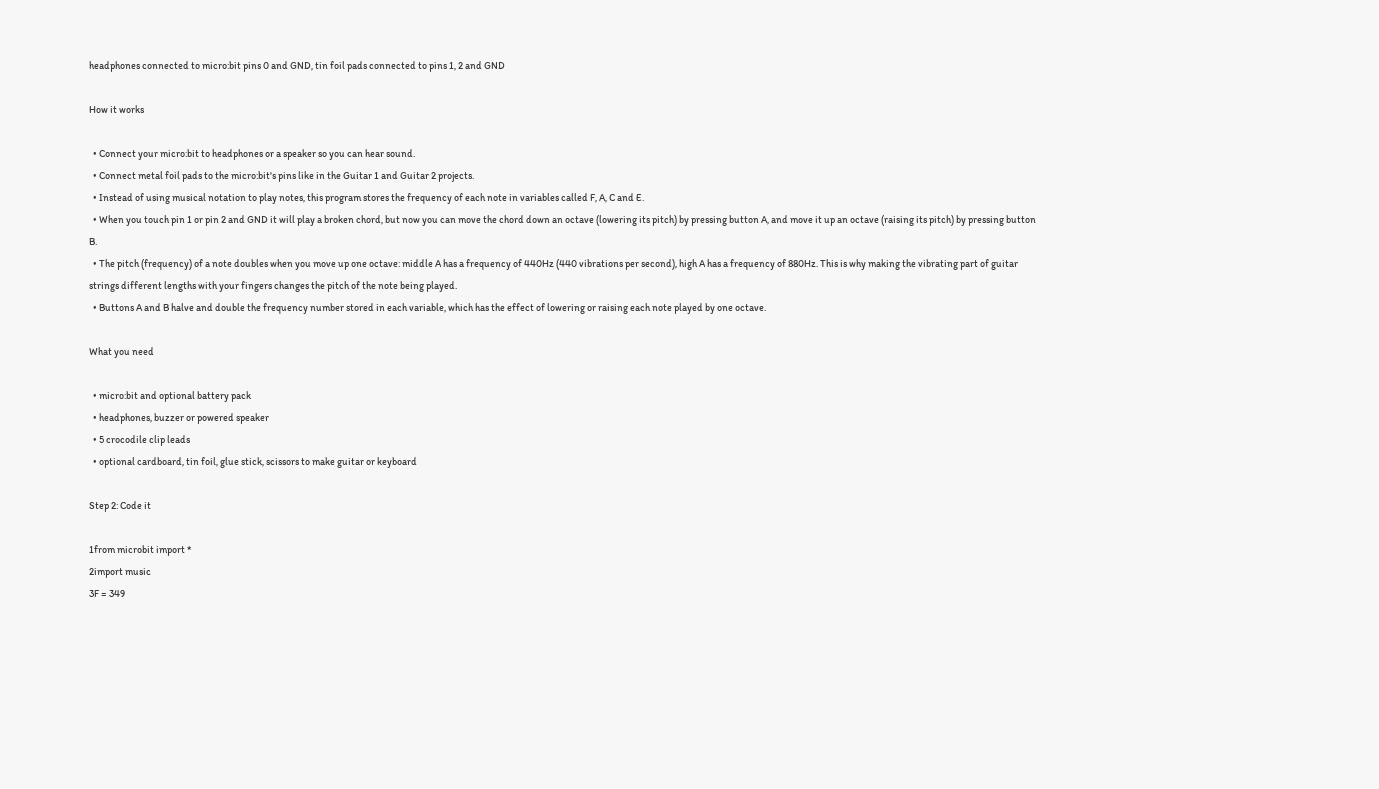headphones connected to micro:bit pins 0 and GND, tin foil pads connected to pins 1, 2 and GND

How it works

  • Connect your micro:bit to headphones or a speaker so you can hear sound.
  • Connect metal foil pads to the micro:bit's pins like in the Guitar 1 and Guitar 2 projects.
  • Instead of using musical notation to play notes, this program stores the frequency of each note in variables called F, A, C and E.
  • When you touch pin 1 or pin 2 and GND it will play a broken chord, but now you can move the chord down an octave (lowering its pitch) by pressing button A, and move it up an octave (raising its pitch) by pressing button B.
  • The pitch (frequency) of a note doubles when you move up one octave: middle A has a frequency of 440Hz (440 vibrations per second), high A has a frequency of 880Hz. This is why making the vibrating part of guitar strings different lengths with your fingers changes the pitch of the note being played.
  • Buttons A and B halve and double the frequency number stored in each variable, which has the effect of lowering or raising each note played by one octave.

What you need

  • micro:bit and optional battery pack
  • headphones, buzzer or powered speaker
  • 5 crocodile clip leads
  • optional cardboard, tin foil, glue stick, scissors to make guitar or keyboard

Step 2: Code it

1from microbit import *
2import music
3F = 349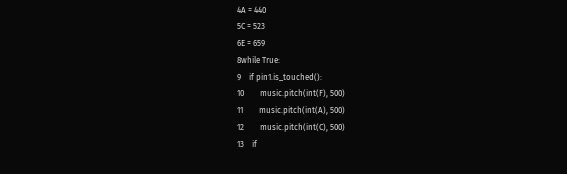4A = 440
5C = 523
6E = 659
8while True:
9    if pin1.is_touched():
10        music.pitch(int(F), 500)
11        music.pitch(int(A), 500)
12        music.pitch(int(C), 500)
13    if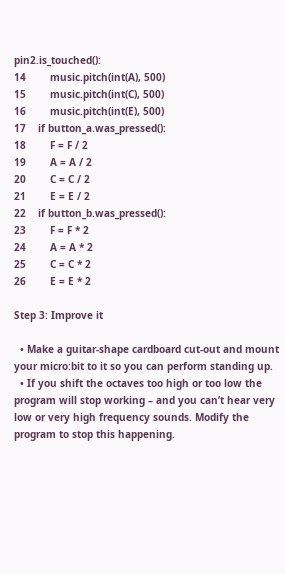pin2.is_touched():
14        music.pitch(int(A), 500)
15        music.pitch(int(C), 500)
16        music.pitch(int(E), 500)
17    if button_a.was_pressed():
18        F = F / 2
19        A = A / 2
20        C = C / 2
21        E = E / 2
22    if button_b.was_pressed():
23        F = F * 2
24        A = A * 2
25        C = C * 2
26        E = E * 2

Step 3: Improve it

  • Make a guitar-shape cardboard cut-out and mount your micro:bit to it so you can perform standing up.
  • If you shift the octaves too high or too low the program will stop working – and you can’t hear very low or very high frequency sounds. Modify the program to stop this happening.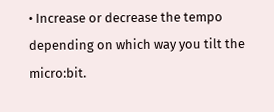• Increase or decrease the tempo depending on which way you tilt the micro:bit.